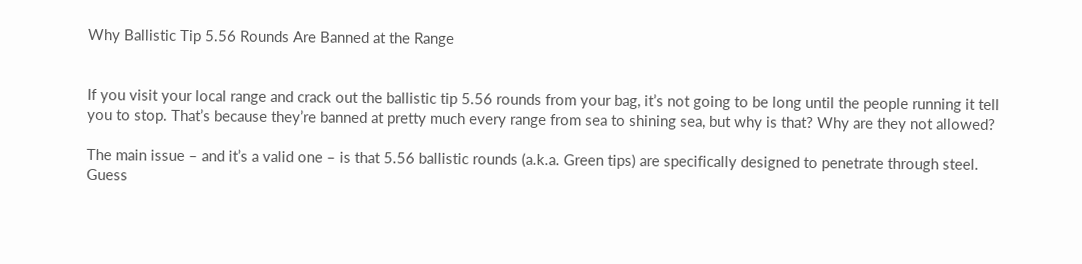Why Ballistic Tip 5.56 Rounds Are Banned at the Range


If you visit your local range and crack out the ballistic tip 5.56 rounds from your bag, it’s not going to be long until the people running it tell you to stop. That’s because they’re banned at pretty much every range from sea to shining sea, but why is that? Why are they not allowed?

The main issue – and it’s a valid one – is that 5.56 ballistic rounds (a.k.a. Green tips) are specifically designed to penetrate through steel. Guess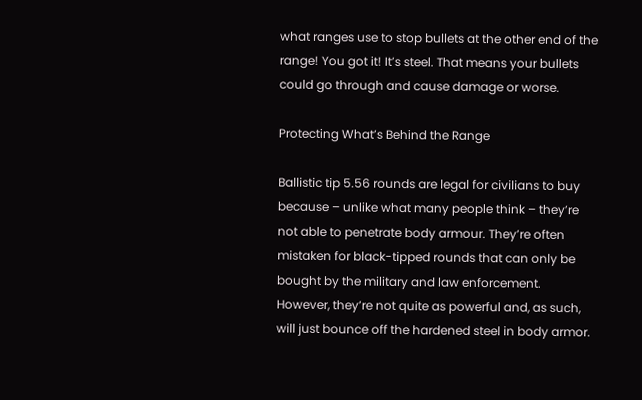what ranges use to stop bullets at the other end of the range! You got it! It’s steel. That means your bullets could go through and cause damage or worse.

Protecting What’s Behind the Range

Ballistic tip 5.56 rounds are legal for civilians to buy because – unlike what many people think – they’re not able to penetrate body armour. They’re often mistaken for black-tipped rounds that can only be bought by the military and law enforcement. However, they’re not quite as powerful and, as such, will just bounce off the hardened steel in body armor.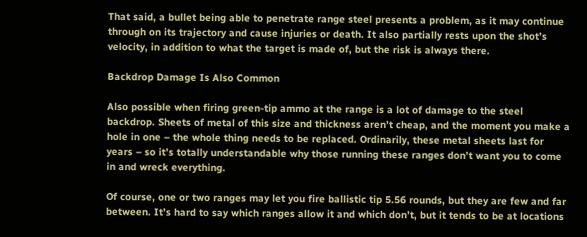That said, a bullet being able to penetrate range steel presents a problem, as it may continue through on its trajectory and cause injuries or death. It also partially rests upon the shot’s velocity, in addition to what the target is made of, but the risk is always there.

Backdrop Damage Is Also Common

Also possible when firing green-tip ammo at the range is a lot of damage to the steel backdrop. Sheets of metal of this size and thickness aren’t cheap, and the moment you make a hole in one – the whole thing needs to be replaced. Ordinarily, these metal sheets last for years – so it’s totally understandable why those running these ranges don’t want you to come in and wreck everything.

Of course, one or two ranges may let you fire ballistic tip 5.56 rounds, but they are few and far between. It’s hard to say which ranges allow it and which don’t, but it tends to be at locations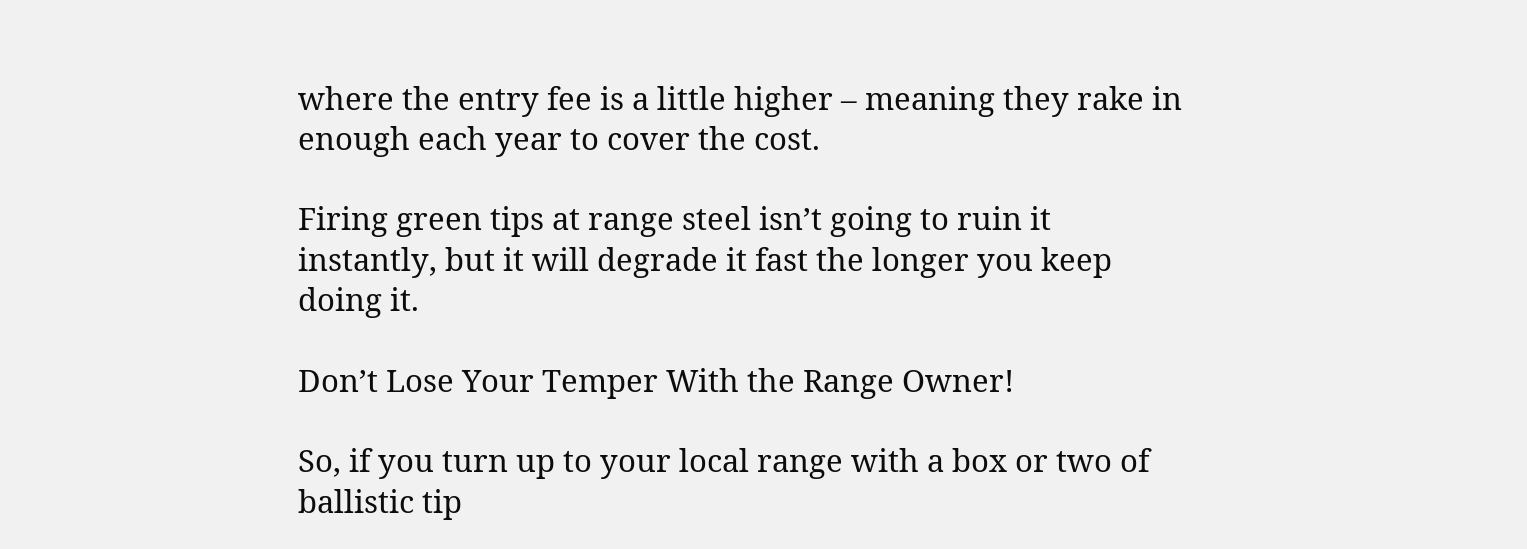where the entry fee is a little higher – meaning they rake in enough each year to cover the cost.

Firing green tips at range steel isn’t going to ruin it instantly, but it will degrade it fast the longer you keep doing it.

Don’t Lose Your Temper With the Range Owner!

So, if you turn up to your local range with a box or two of ballistic tip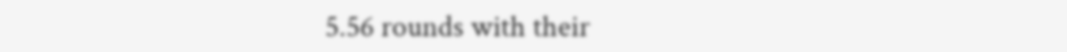5.56 rounds with their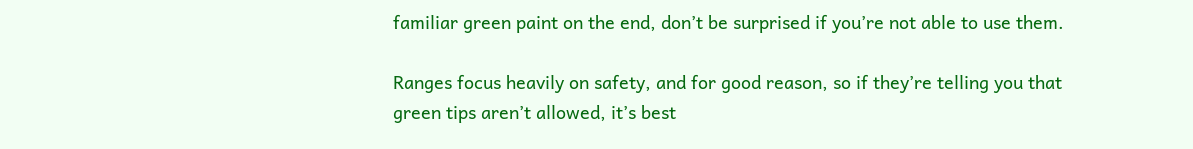familiar green paint on the end, don’t be surprised if you’re not able to use them.

Ranges focus heavily on safety, and for good reason, so if they’re telling you that green tips aren’t allowed, it’s best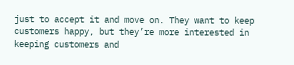just to accept it and move on. They want to keep customers happy, but they’re more interested in keeping customers and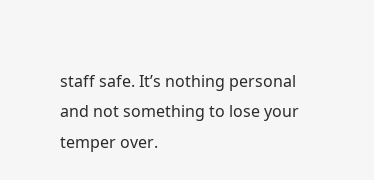staff safe. It’s nothing personal and not something to lose your temper over.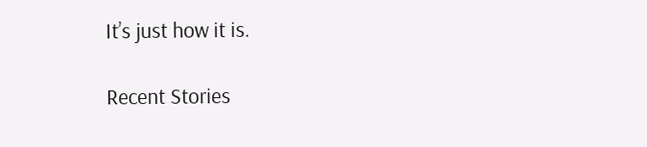It’s just how it is.

Recent Stories